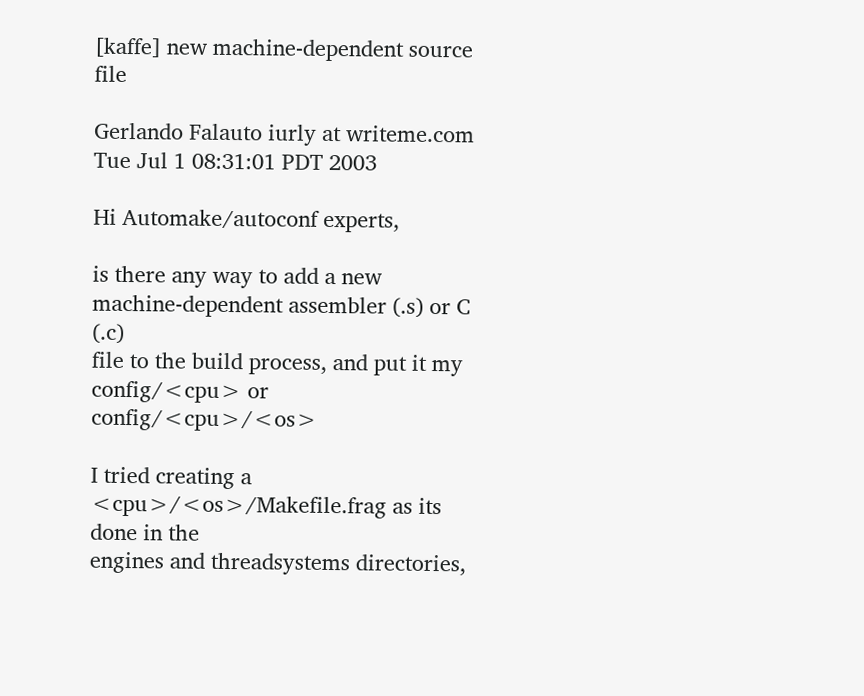[kaffe] new machine-dependent source file

Gerlando Falauto iurly at writeme.com
Tue Jul 1 08:31:01 PDT 2003

Hi Automake/autoconf experts,

is there any way to add a new machine-dependent assembler (.s) or C (.c)
file to the build process, and put it my config/<cpu> or config/<cpu>/<os>

I tried creating a <cpu>/<os>/Makefile.frag as its done in the
engines and threadsystems directories,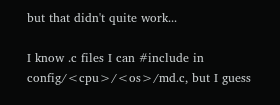but that didn't quite work...

I know .c files I can #include in config/<cpu>/<os>/md.c, but I guess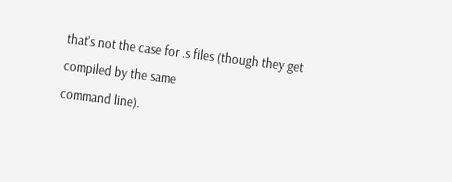that's not the case for .s files (though they get compiled by the same
command line).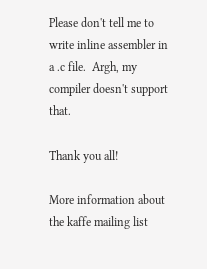Please don't tell me to write inline assembler in a .c file.  Argh, my
compiler doesn't support that.

Thank you all!

More information about the kaffe mailing list